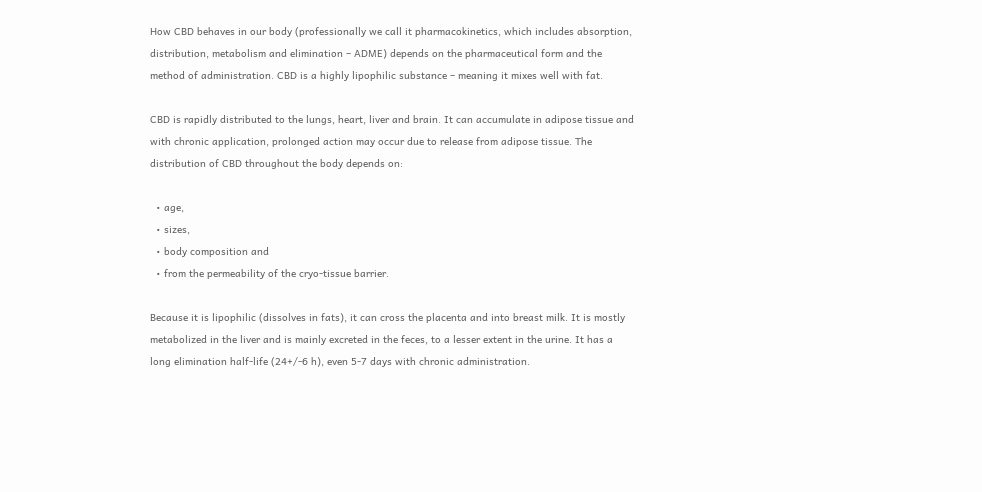How CBD behaves in our body (professionally we call it pharmacokinetics, which includes absorption, distribution, metabolism and elimination – ADME) depends on the pharmaceutical form and the method of administration. CBD is a highly lipophilic substance – meaning it mixes well with fat.

CBD is rapidly distributed to the lungs, heart, liver and brain. It can accumulate in adipose tissue and with chronic application, prolonged action may occur due to release from adipose tissue. The distribution of CBD throughout the body depends on:

  • age,
  • sizes,
  • body composition and
  • from the permeability of the cryo-tissue barrier.

Because it is lipophilic (dissolves in fats), it can cross the placenta and into breast milk. It is mostly metabolized in the liver and is mainly excreted in the feces, to a lesser extent in the urine. It has a long elimination half-life (24+/-6 h), even 5-7 days with chronic administration.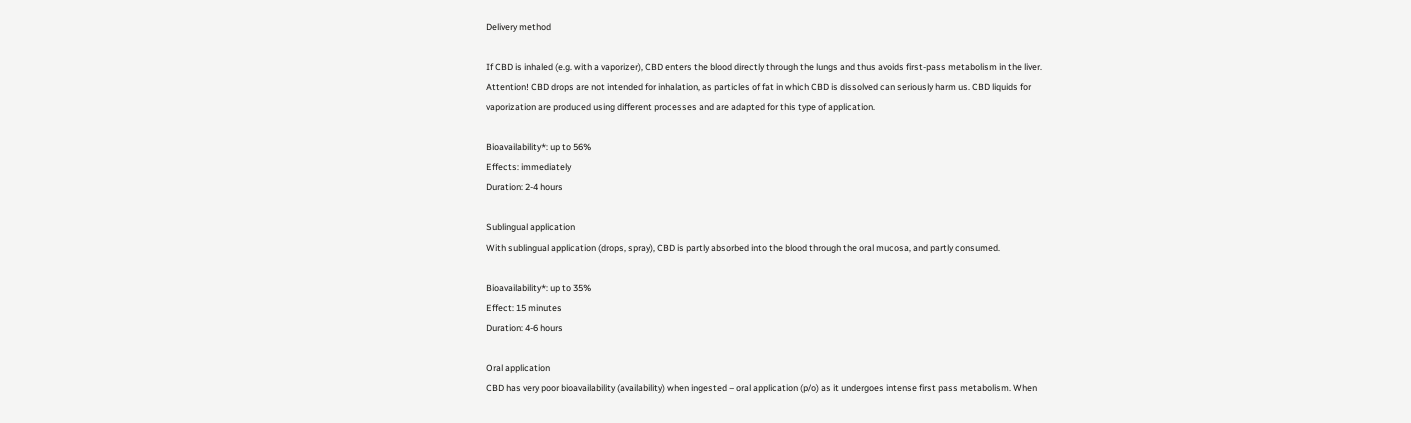Delivery method

If CBD is inhaled (e.g. with a vaporizer), CBD enters the blood directly through the lungs and thus avoids first-pass metabolism in the liver. Attention! CBD drops are not intended for inhalation, as particles of fat in which CBD is dissolved can seriously harm us. CBD liquids for vaporization are produced using different processes and are adapted for this type of application.

Bioavailability*: up to 56%
Effects: immediately
Duration: 2-4 hours

Sublingual application
With sublingual application (drops, spray), CBD is partly absorbed into the blood through the oral mucosa, and partly consumed.

Bioavailability*: up to 35%
Effect: 15 minutes
Duration: 4-6 hours

Oral application
CBD has very poor bioavailability (availability) when ingested – oral application (p/o) as it undergoes intense first pass metabolism. When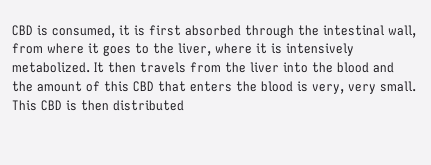CBD is consumed, it is first absorbed through the intestinal wall, from where it goes to the liver, where it is intensively metabolized. It then travels from the liver into the blood and the amount of this CBD that enters the blood is very, very small. This CBD is then distributed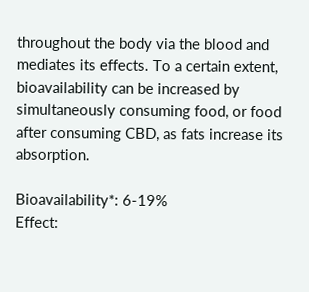throughout the body via the blood and mediates its effects. To a certain extent, bioavailability can be increased by simultaneously consuming food, or food after consuming CBD, as fats increase its absorption.

Bioavailability*: 6-19%
Effect: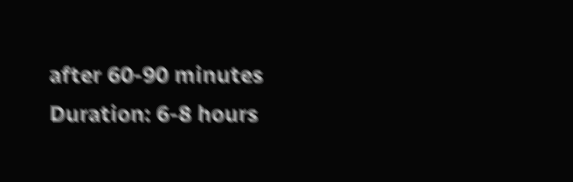after 60-90 minutes
Duration: 6-8 hours